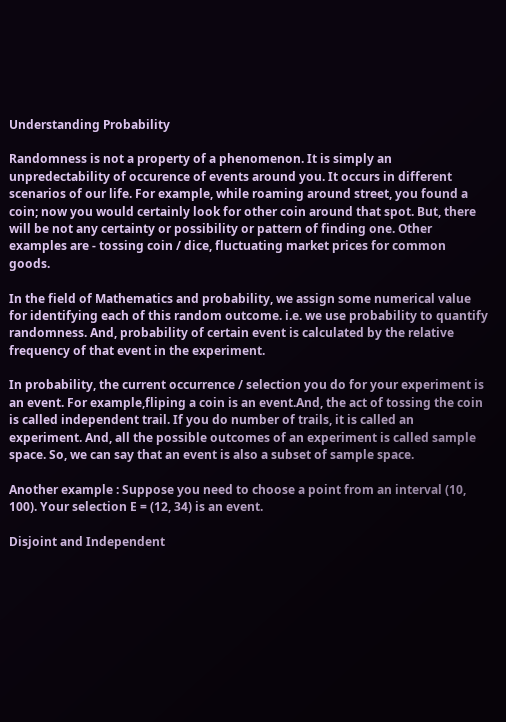Understanding Probability

Randomness is not a property of a phenomenon. It is simply an unpredectability of occurence of events around you. It occurs in different scenarios of our life. For example, while roaming around street, you found a coin; now you would certainly look for other coin around that spot. But, there will be not any certainty or possibility or pattern of finding one. Other examples are - tossing coin / dice, fluctuating market prices for common goods.

In the field of Mathematics and probability, we assign some numerical value for identifying each of this random outcome. i.e. we use probability to quantify randomness. And, probability of certain event is calculated by the relative frequency of that event in the experiment.

In probability, the current occurrence / selection you do for your experiment is an event. For example,fliping a coin is an event.And, the act of tossing the coin is called independent trail. If you do number of trails, it is called an experiment. And, all the possible outcomes of an experiment is called sample space. So, we can say that an event is also a subset of sample space.

Another example : Suppose you need to choose a point from an interval (10, 100). Your selection E = (12, 34) is an event.

Disjoint and Independent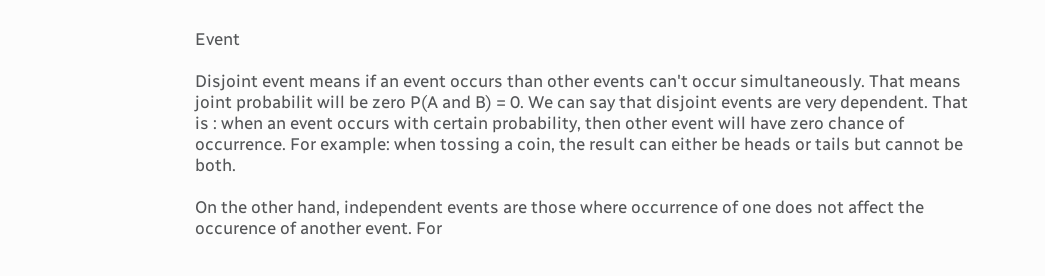Event

Disjoint event means if an event occurs than other events can't occur simultaneously. That means joint probabilit will be zero P(A and B) = 0. We can say that disjoint events are very dependent. That is : when an event occurs with certain probability, then other event will have zero chance of occurrence. For example: when tossing a coin, the result can either be heads or tails but cannot be both.

On the other hand, independent events are those where occurrence of one does not affect the occurence of another event. For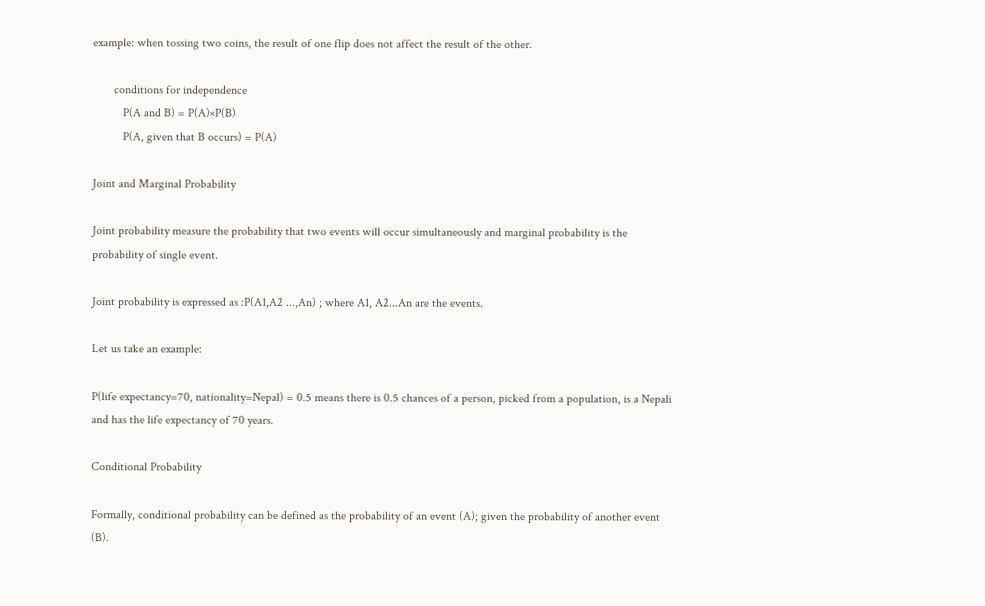example: when tossing two coins, the result of one flip does not affect the result of the other.

       conditions for independence
          P(A and B) = P(A)×P(B)
          P(A, given that B occurs) = P(A)

Joint and Marginal Probability

Joint probability measure the probability that two events will occur simultaneously and marginal probability is the probability of single event.

Joint probability is expressed as :P(A1,A2 ...,An) ; where A1, A2...An are the events.

Let us take an example:

P(life expectancy=70, nationality=Nepal) = 0.5 means there is 0.5 chances of a person, picked from a population, is a Nepali and has the life expectancy of 70 years.

Conditional Probability

Formally, conditional probability can be defined as the probability of an event (A); given the probability of another event (B).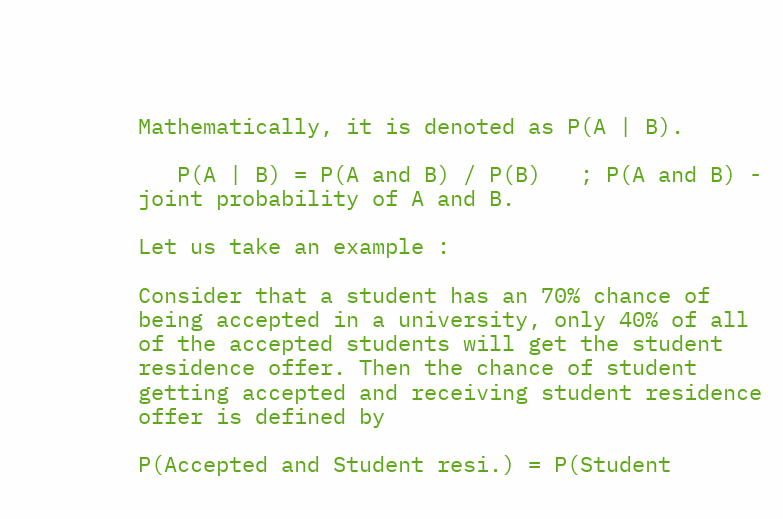Mathematically, it is denoted as P(A | B).

   P(A | B) = P(A and B) / P(B)   ; P(A and B) - joint probability of A and B.

Let us take an example :

Consider that a student has an 70% chance of being accepted in a university, only 40% of all of the accepted students will get the student residence offer. Then the chance of student getting accepted and receiving student residence offer is defined by

P(Accepted and Student resi.) = P(Student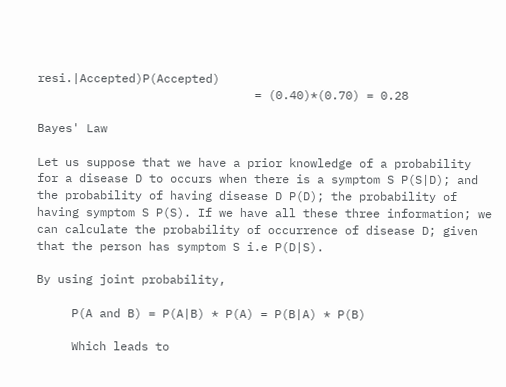resi.|Accepted)P(Accepted)
                               = (0.40)*(0.70) = 0.28

Bayes' Law

Let us suppose that we have a prior knowledge of a probability for a disease D to occurs when there is a symptom S P(S|D); and the probability of having disease D P(D); the probability of having symptom S P(S). If we have all these three information; we can calculate the probability of occurrence of disease D; given that the person has symptom S i.e P(D|S).

By using joint probability,

     P(A and B) = P(A|B) * P(A) = P(B|A) * P(B)

     Which leads to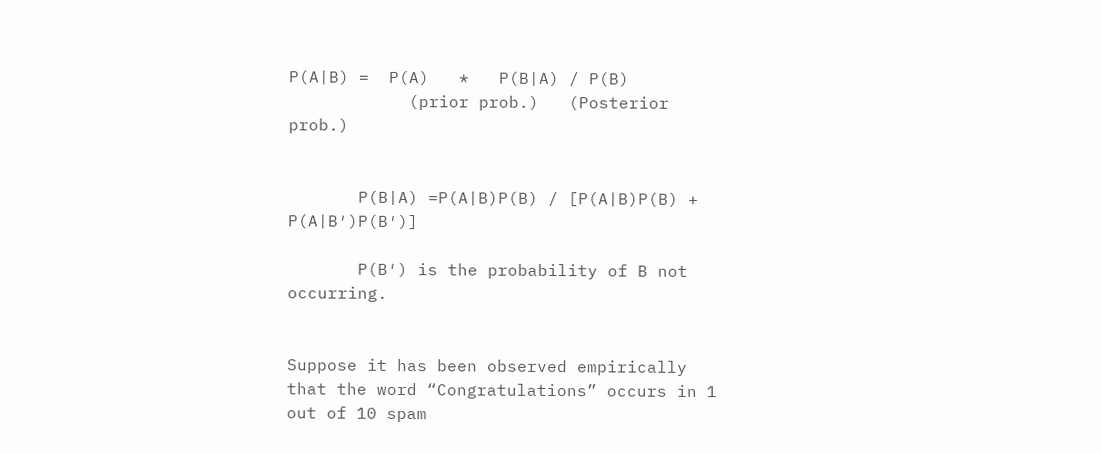P(A|B) =  P(A)   *   P(B|A) / P(B)
            (prior prob.)   (Posterior prob.)


       P(B|A) =P(A|B)P(B) / [P(A|B)P(B) + P(A|B′)P(B′)]

       P(B′) is the probability of B not occurring.


Suppose it has been observed empirically that the word “Congratulations” occurs in 1 out of 10 spam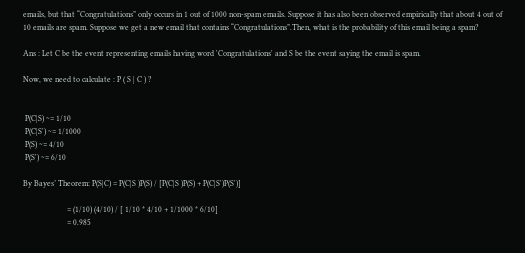emails, but that “Congratulations” only occurs in 1 out of 1000 non-spam emails. Suppose it has also been observed empirically that about 4 out of 10 emails are spam. Suppose we get a new email that contains “Congratulations”.Then, what is the probability of this email being a spam?

Ans : Let C be the event representing emails having word 'Congratulations' and S be the event saying the email is spam.

Now, we need to calculate : P ( S | C ) ?


 P(C|S) ~= 1/10
 P(C|S') ~= 1/1000
 P(S) ~= 4/10
 P(S') ~= 6/10

By Bayes’ Theorem: P(S|C) = P(C|S )P(S) / [P(C|S )P(S) + P(C|S')P(S')]

                      = (1/10) (4/10) / [ 1/10 * 4/10 + 1/1000 * 6/10]
                      = 0.985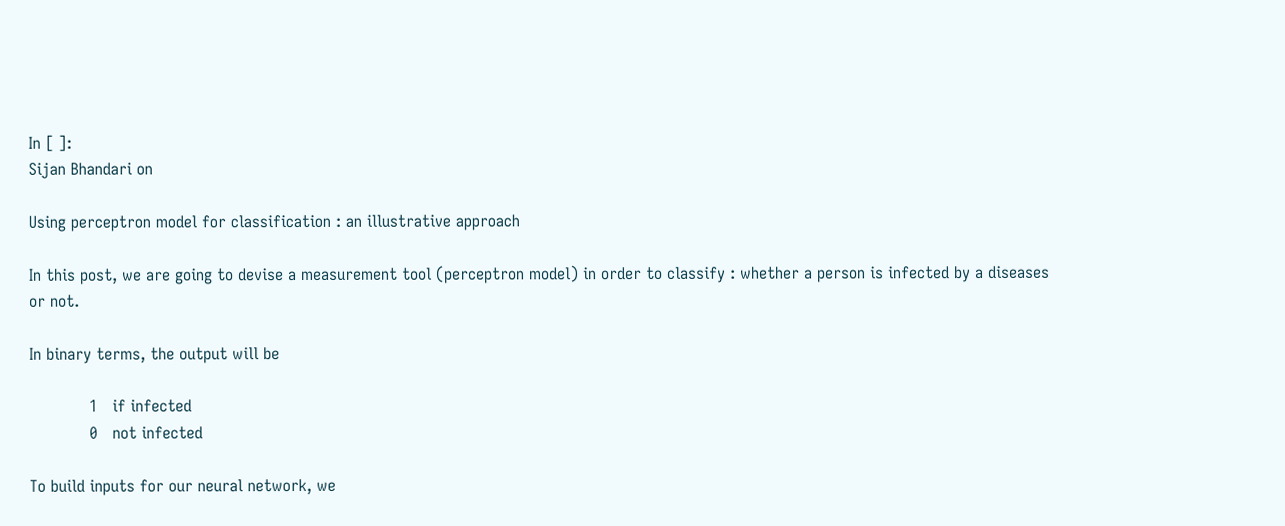In [ ]:
Sijan Bhandari on

Using perceptron model for classification : an illustrative approach

In this post, we are going to devise a measurement tool (perceptron model) in order to classify : whether a person is infected by a diseases or not.

In binary terms, the output will be

            1   if infected
            0   not infected

To build inputs for our neural network, we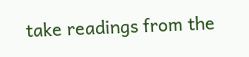take readings from the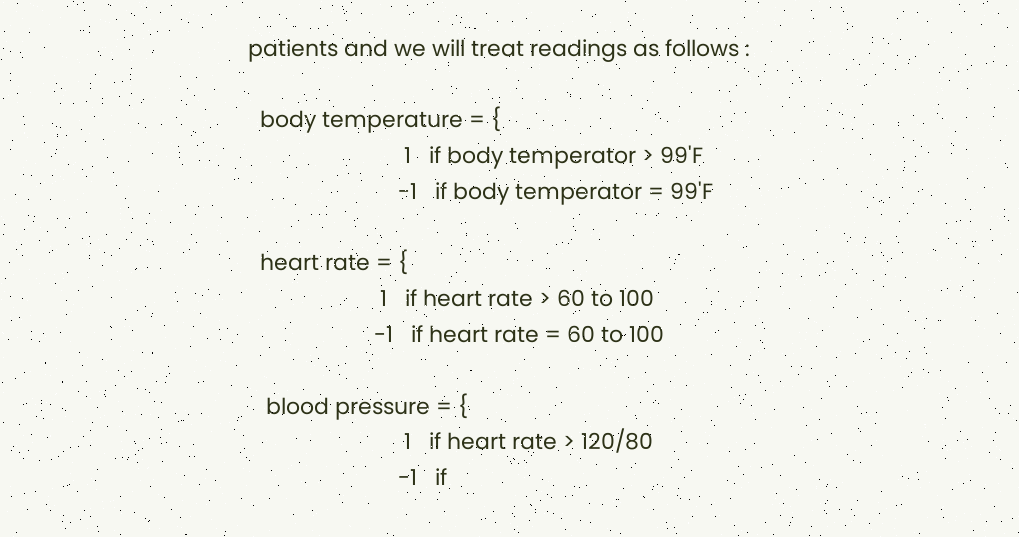patients and we will treat readings as follows :

  body temperature = {
                          1   if body temperator > 99'F
                         -1   if body temperator = 99'F

  heart rate = {
                      1   if heart rate > 60 to 100
                     -1   if heart rate = 60 to 100

   blood pressure = {
                          1   if heart rate > 120/80
                         -1   if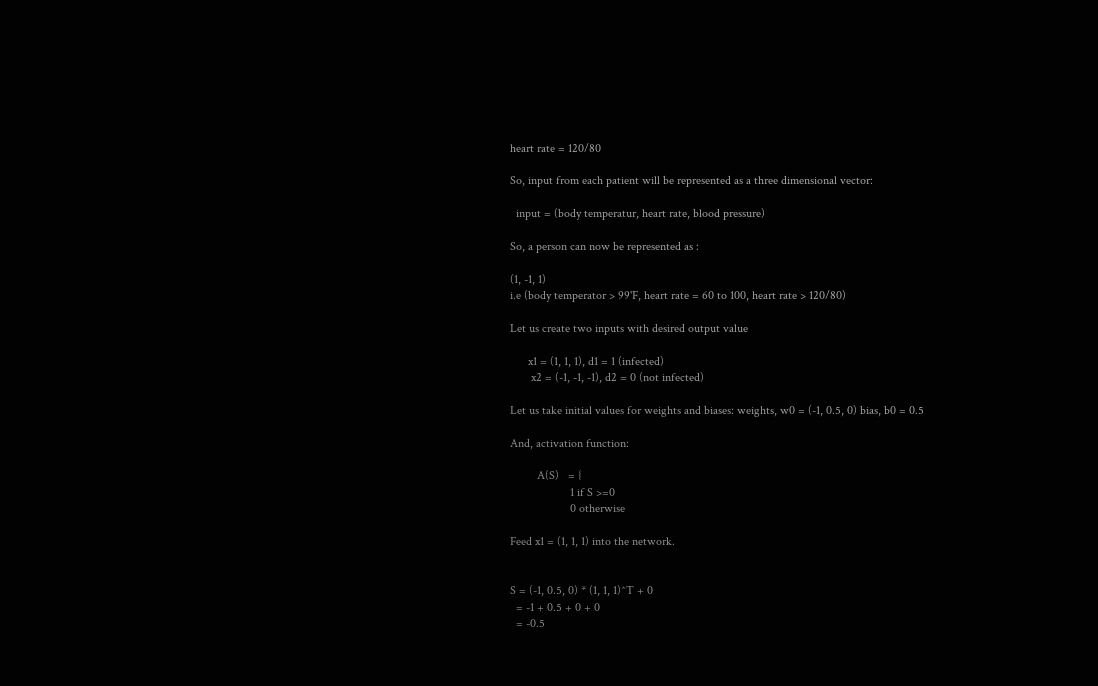heart rate = 120/80

So, input from each patient will be represented as a three dimensional vector:

  input = (body temperatur, heart rate, blood pressure)

So, a person can now be represented as :

(1, -1, 1)
i.e (body temperator > 99'F, heart rate = 60 to 100, heart rate > 120/80)

Let us create two inputs with desired output value

      x1 = (1, 1, 1), d1 = 1 (infected)
       x2 = (-1, -1, -1), d2 = 0 (not infected)

Let us take initial values for weights and biases: weights, w0 = (-1, 0.5, 0) bias, b0 = 0.5

And, activation function:

         A(S)   = {
                    1 if S >=0
                    0 otherwise

Feed x1 = (1, 1, 1) into the network.


S = (-1, 0.5, 0) * (1, 1, 1)^T + 0
  = -1 + 0.5 + 0 + 0
  = -0.5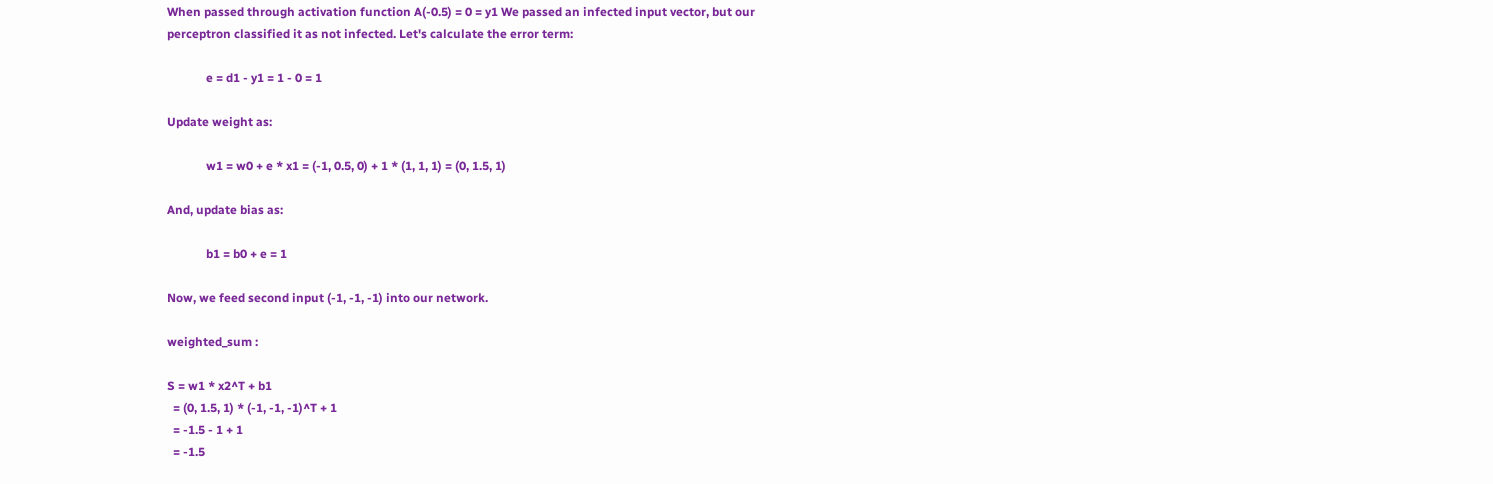When passed through activation function A(-0.5) = 0 = y1 We passed an infected input vector, but our perceptron classified it as not infected. Let's calculate the error term:

             e = d1 - y1 = 1 - 0 = 1

Update weight as:

             w1 = w0 + e * x1 = (-1, 0.5, 0) + 1 * (1, 1, 1) = (0, 1.5, 1)

And, update bias as:

             b1 = b0 + e = 1

Now, we feed second input (-1, -1, -1) into our network.

weighted_sum :

S = w1 * x2^T + b1
  = (0, 1.5, 1) * (-1, -1, -1)^T + 1
  = -1.5 - 1 + 1
  = -1.5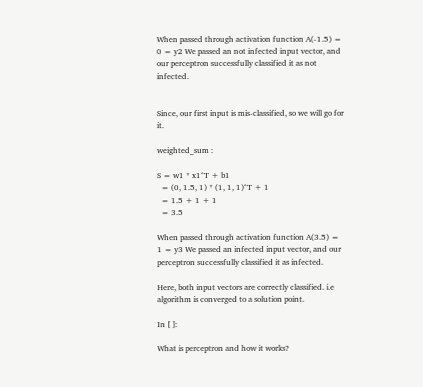When passed through activation function A(-1.5) = 0 = y2 We passed an not infected input vector, and our perceptron successfully classified it as not infected.


Since, our first input is mis-classified, so we will go for it.

weighted_sum :

S = w1 * x1^T + b1
  = (0, 1.5, 1) * (1, 1, 1)^T + 1
  = 1.5 + 1 + 1
  = 3.5

When passed through activation function A(3.5) = 1 = y3 We passed an infected input vector, and our perceptron successfully classified it as infected.

Here, both input vectors are correctly classified. i.e algorithm is converged to a solution point.

In [ ]:

What is perceptron and how it works?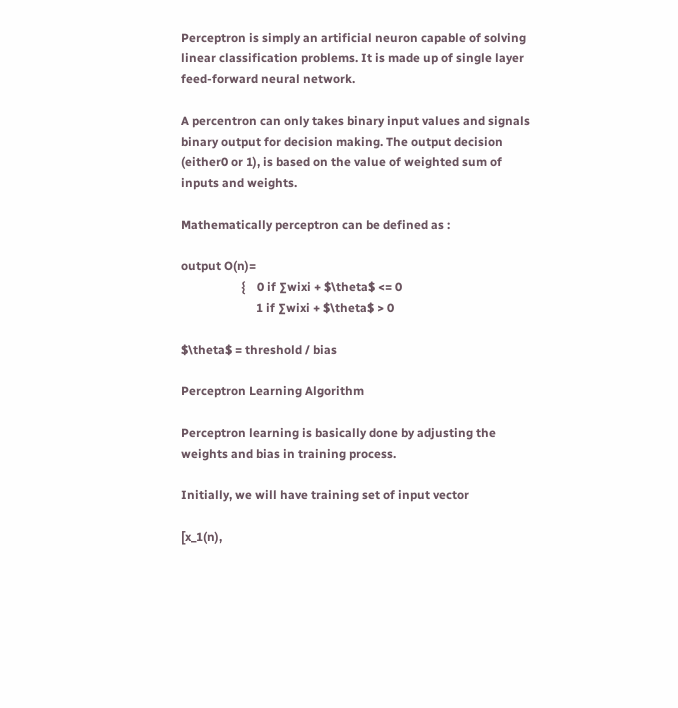Perceptron is simply an artificial neuron capable of solving linear classification problems. It is made up of single layer feed-forward neural network.

A percentron can only takes binary input values and signals binary output for decision making. The output decision (either0 or 1), is based on the value of weighted sum of inputs and weights.

Mathematically perceptron can be defined as :

output O(n)=
                    {    0 if ∑wixi + $\theta$ <= 0
                         1 if ∑wixi + $\theta$ > 0

$\theta$ = threshold / bias

Perceptron Learning Algorithm

Perceptron learning is basically done by adjusting the weights and bias in training process.

Initially, we will have training set of input vector

[x_1(n),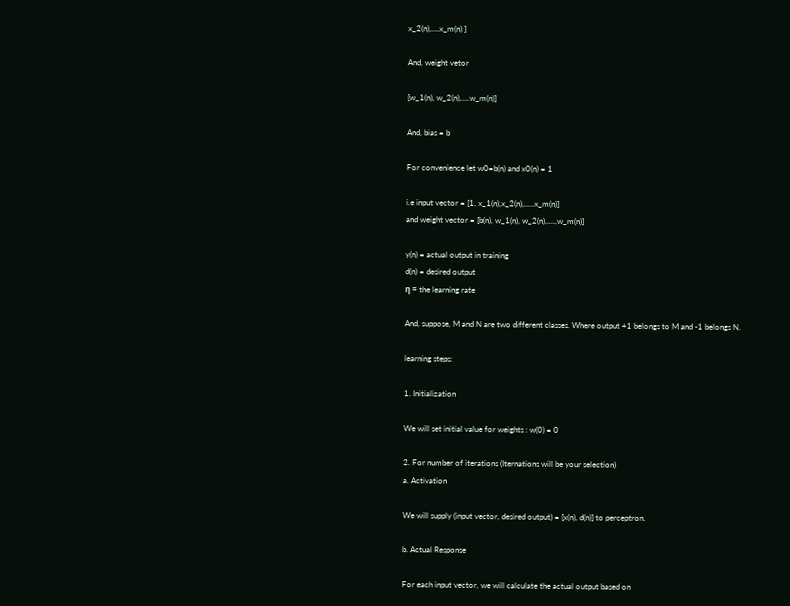x_2(n),....x_m(n) ]

And, weight vetor

[w_1(n), w_2(n),....w_m(n)]

And, bias = b

For convenience let w0=b(n) and x0(n) = 1

i.e input vector = [1, x_1(n),x_2(n),.....x_m(n)]
and weight vector = [b(n), w_1(n), w_2(n),....,w_m(n)]

y(n) = actual output in training
d(n) = desired output
η = the learning rate

And, suppose, M and N are two different classes. Where output +1 belongs to M and -1 belongs N.

learning steps:

1. Initialization

We will set initial value for weights : w(0) = 0

2. For number of iterations (Iternations will be your selection)
a. Activation

We will supply (input vector, desired output) = [x(n), d(n)] to perceptron.

b. Actual Response

For each input vector, we will calculate the actual output based on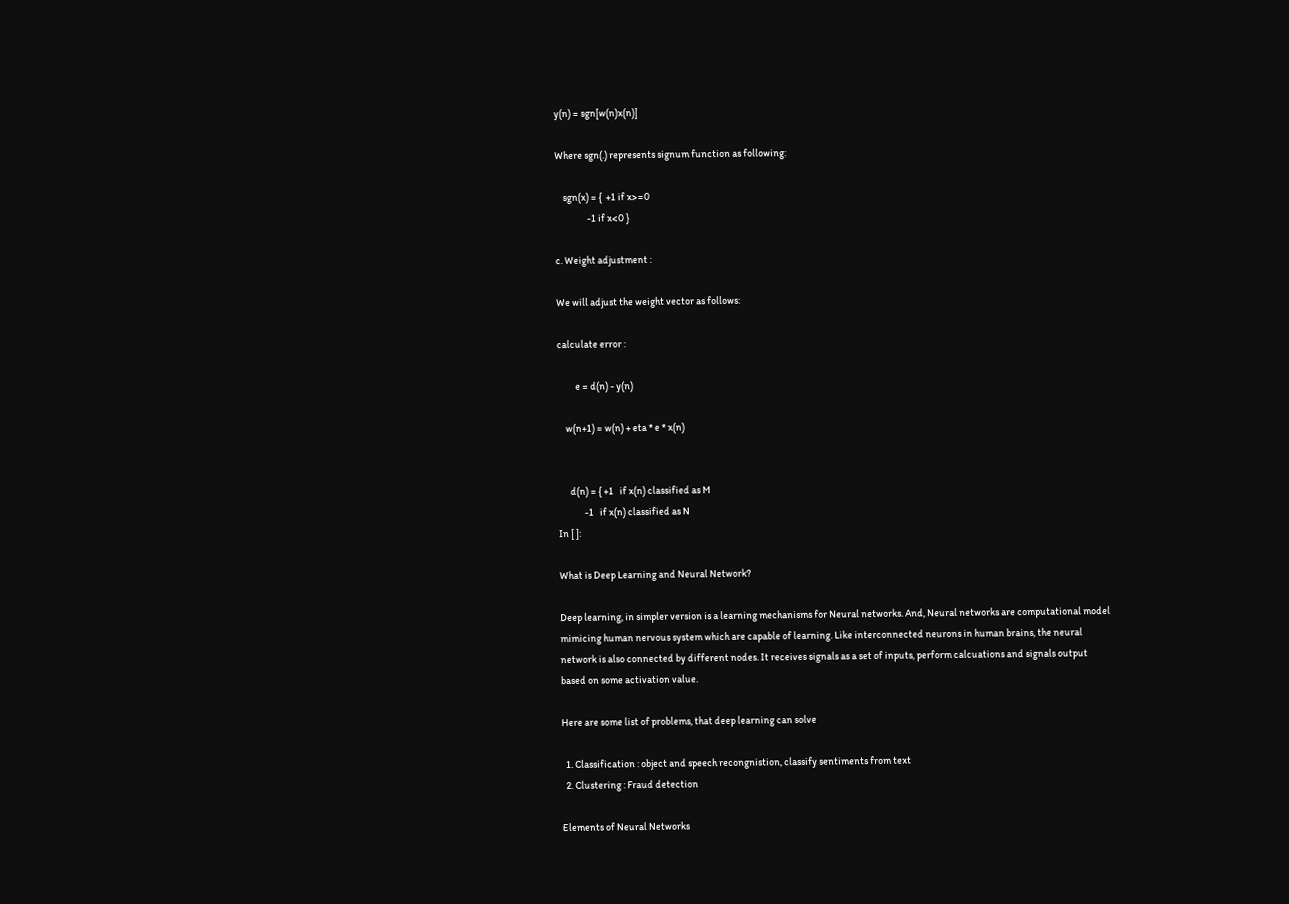y(n) = sgn[w(n)x(n)]

Where sgn(.) represents signum function as following:

    sgn(x) = {  +1 if x>=0
                -1 if x<0 }

c. Weight adjustment :

We will adjust the weight vector as follows:

calculate error :

         e = d(n) - y(n)

    w(n+1) = w(n) + eta * e * x(n)


      d(n) = { +1   if x(n) classified as M
             -1   if x(n) classified as N
In [ ]:

What is Deep Learning and Neural Network?

Deep learning, in simpler version is a learning mechanisms for Neural networks. And, Neural networks are computational model mimicing human nervous system which are capable of learning. Like interconnected neurons in human brains, the neural network is also connected by different nodes. It receives signals as a set of inputs, perform calcuations and signals output based on some activation value.

Here are some list of problems, that deep learning can solve

  1. Classification : object and speech recongnistion, classify sentiments from text
  2. Clustering : Fraud detection

Elements of Neural Networks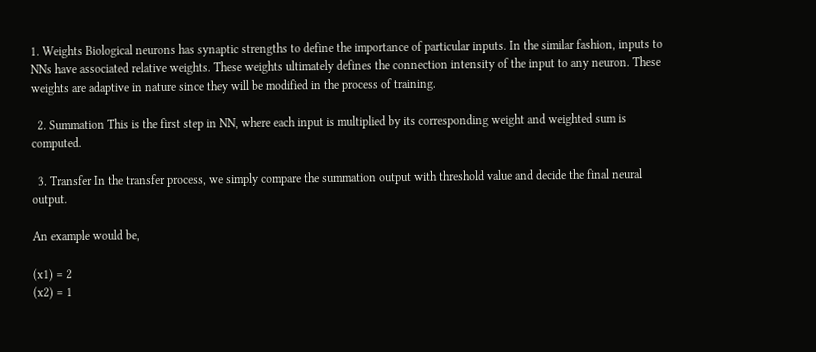1. Weights Biological neurons has synaptic strengths to define the importance of particular inputs. In the similar fashion, inputs to NNs have associated relative weights. These weights ultimately defines the connection intensity of the input to any neuron. These weights are adaptive in nature since they will be modified in the process of training.

  2. Summation This is the first step in NN, where each input is multiplied by its corresponding weight and weighted sum is computed.

  3. Transfer In the transfer process, we simply compare the summation output with threshold value and decide the final neural output.

An example would be,

(x1) = 2
(x2) = 1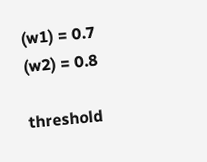(w1) = 0.7
(w2) = 0.8

threshold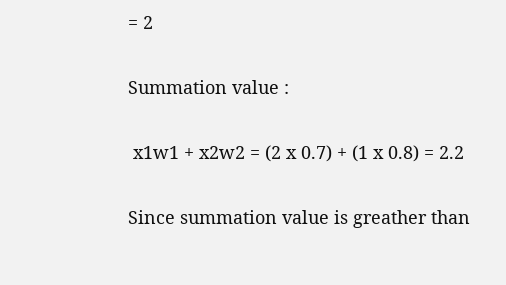= 2

Summation value :

 x1w1 + x2w2 = (2 x 0.7) + (1 x 0.8) = 2.2

Since summation value is greather than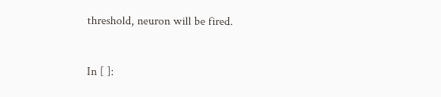threshold, neuron will be fired.

In [ ]: